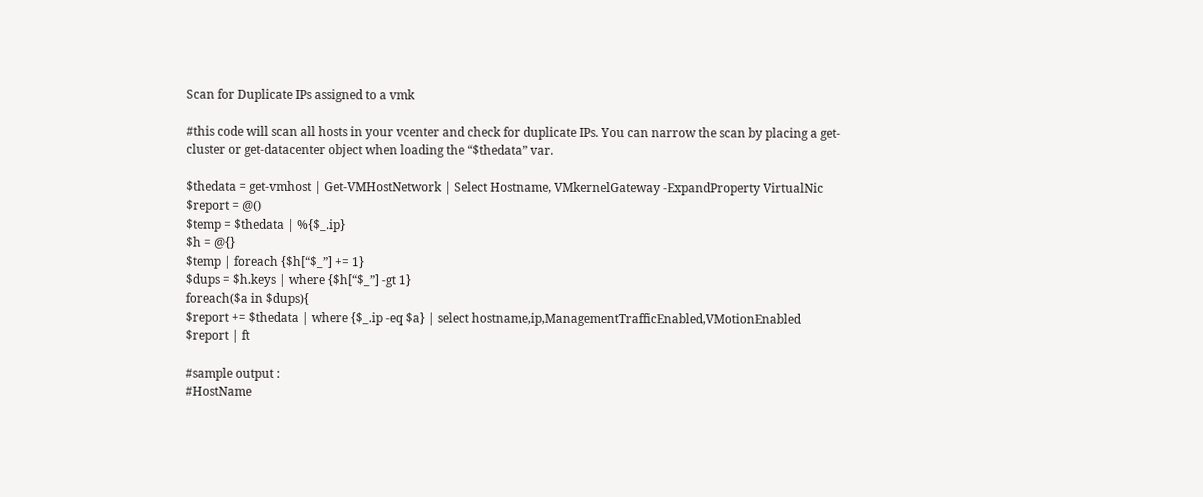Scan for Duplicate IPs assigned to a vmk

#this code will scan all hosts in your vcenter and check for duplicate IPs. You can narrow the scan by placing a get-cluster or get-datacenter object when loading the “$thedata” var.

$thedata = get-vmhost | Get-VMHostNetwork | Select Hostname, VMkernelGateway -ExpandProperty VirtualNic
$report = @()
$temp = $thedata | %{$_.ip}
$h = @{}
$temp | foreach {$h[“$_”] += 1}
$dups = $h.keys | where {$h[“$_”] -gt 1}
foreach($a in $dups){
$report += $thedata | where {$_.ip -eq $a} | select hostname,ip,ManagementTrafficEnabled,VMotionEnabled
$report | ft

#sample output :
#HostName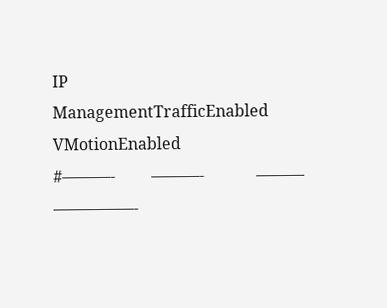IP                        ManagementTrafficEnabled       VMotionEnabled
#———-         ———-             ———                                             —————-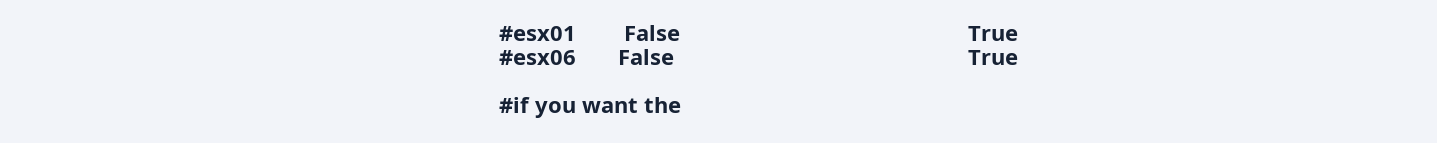#esx01        False                                                True
#esx06       False                                                 True

#if you want the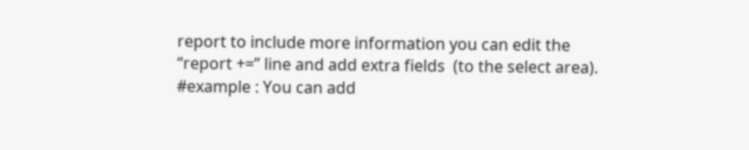report to include more information you can edit the “report +=” line and add extra fields  (to the select area).
#example : You can add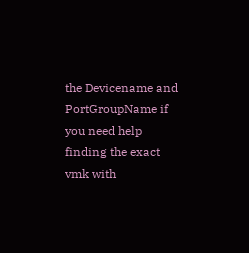the Devicename and PortGroupName if you need help finding the exact vmk with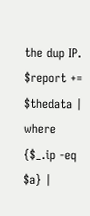the dup IP.
$report += $thedata | where {$_.ip -eq $a} |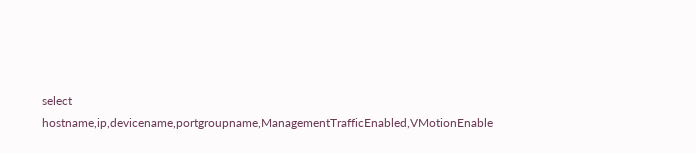select hostname,ip,devicename,portgroupname,ManagementTrafficEnabled,VMotionEnable